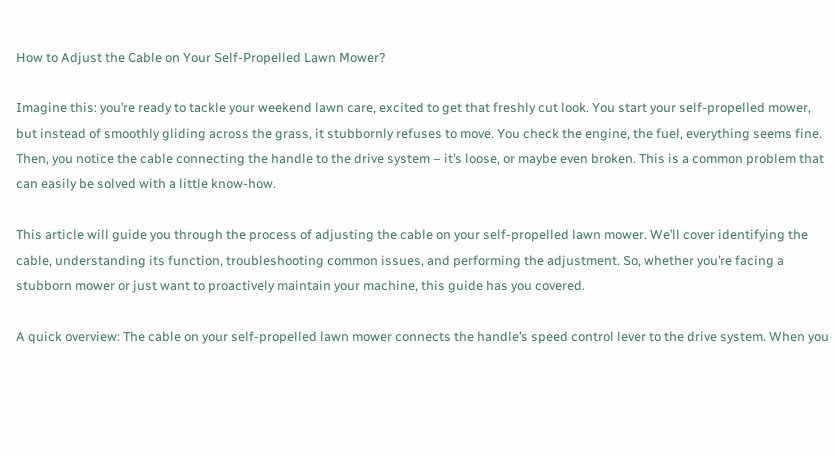How to Adjust the Cable on Your Self-Propelled Lawn Mower?

Imagine this: you’re ready to tackle your weekend lawn care, excited to get that freshly cut look. You start your self-propelled mower, but instead of smoothly gliding across the grass, it stubbornly refuses to move. You check the engine, the fuel, everything seems fine. Then, you notice the cable connecting the handle to the drive system – it’s loose, or maybe even broken. This is a common problem that can easily be solved with a little know-how.

This article will guide you through the process of adjusting the cable on your self-propelled lawn mower. We’ll cover identifying the cable, understanding its function, troubleshooting common issues, and performing the adjustment. So, whether you’re facing a stubborn mower or just want to proactively maintain your machine, this guide has you covered.

A quick overview: The cable on your self-propelled lawn mower connects the handle’s speed control lever to the drive system. When you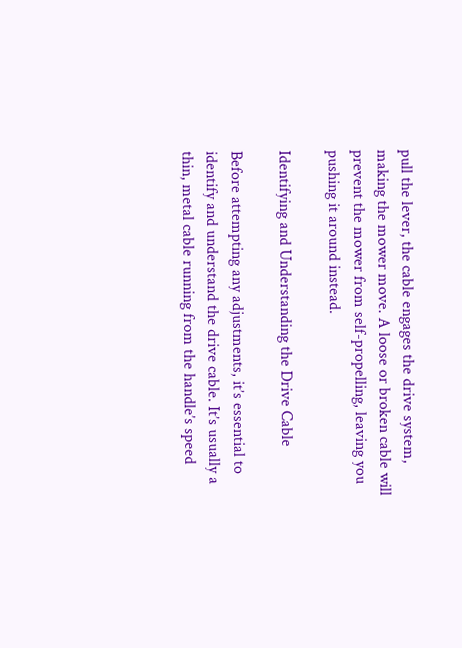pull the lever, the cable engages the drive system, making the mower move. A loose or broken cable will prevent the mower from self-propelling, leaving you pushing it around instead.

Identifying and Understanding the Drive Cable

Before attempting any adjustments, it’s essential to identify and understand the drive cable. It’s usually a thin, metal cable running from the handle’s speed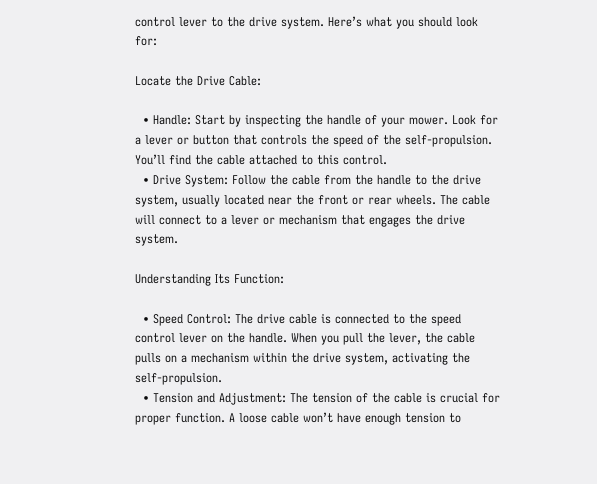control lever to the drive system. Here’s what you should look for:

Locate the Drive Cable:

  • Handle: Start by inspecting the handle of your mower. Look for a lever or button that controls the speed of the self-propulsion. You’ll find the cable attached to this control.
  • Drive System: Follow the cable from the handle to the drive system, usually located near the front or rear wheels. The cable will connect to a lever or mechanism that engages the drive system.

Understanding Its Function:

  • Speed Control: The drive cable is connected to the speed control lever on the handle. When you pull the lever, the cable pulls on a mechanism within the drive system, activating the self-propulsion.
  • Tension and Adjustment: The tension of the cable is crucial for proper function. A loose cable won’t have enough tension to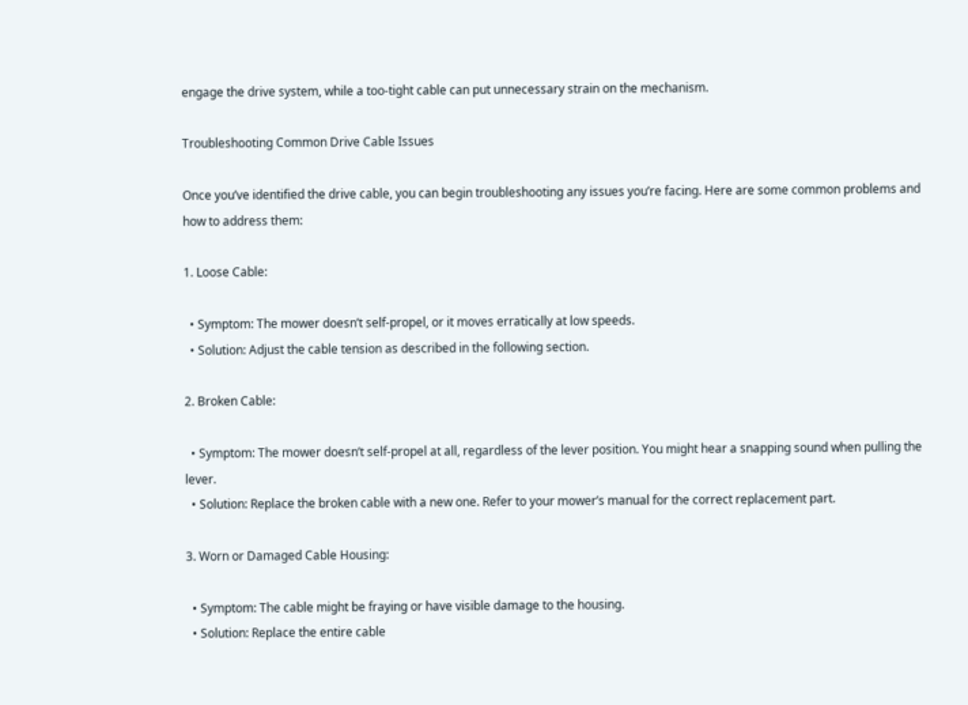engage the drive system, while a too-tight cable can put unnecessary strain on the mechanism.

Troubleshooting Common Drive Cable Issues

Once you’ve identified the drive cable, you can begin troubleshooting any issues you’re facing. Here are some common problems and how to address them:

1. Loose Cable:

  • Symptom: The mower doesn’t self-propel, or it moves erratically at low speeds.
  • Solution: Adjust the cable tension as described in the following section.

2. Broken Cable:

  • Symptom: The mower doesn’t self-propel at all, regardless of the lever position. You might hear a snapping sound when pulling the lever.
  • Solution: Replace the broken cable with a new one. Refer to your mower’s manual for the correct replacement part.

3. Worn or Damaged Cable Housing:

  • Symptom: The cable might be fraying or have visible damage to the housing.
  • Solution: Replace the entire cable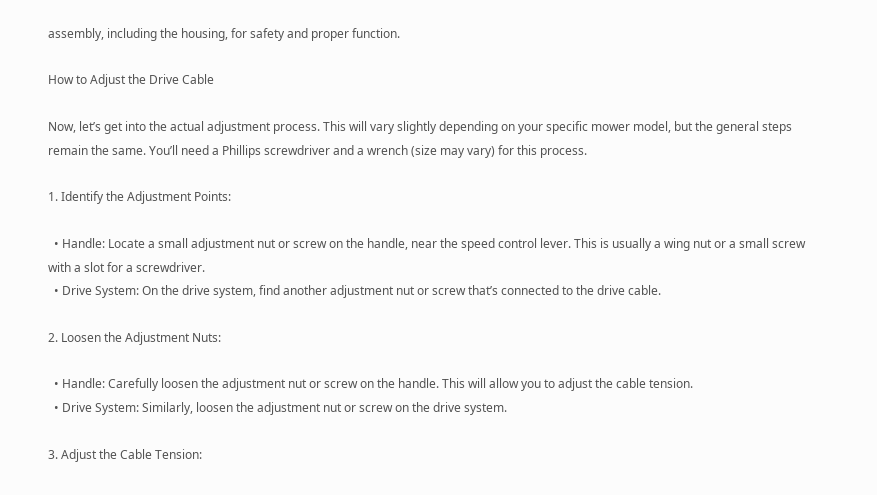assembly, including the housing, for safety and proper function.

How to Adjust the Drive Cable

Now, let’s get into the actual adjustment process. This will vary slightly depending on your specific mower model, but the general steps remain the same. You’ll need a Phillips screwdriver and a wrench (size may vary) for this process.

1. Identify the Adjustment Points:

  • Handle: Locate a small adjustment nut or screw on the handle, near the speed control lever. This is usually a wing nut or a small screw with a slot for a screwdriver.
  • Drive System: On the drive system, find another adjustment nut or screw that’s connected to the drive cable.

2. Loosen the Adjustment Nuts:

  • Handle: Carefully loosen the adjustment nut or screw on the handle. This will allow you to adjust the cable tension.
  • Drive System: Similarly, loosen the adjustment nut or screw on the drive system.

3. Adjust the Cable Tension: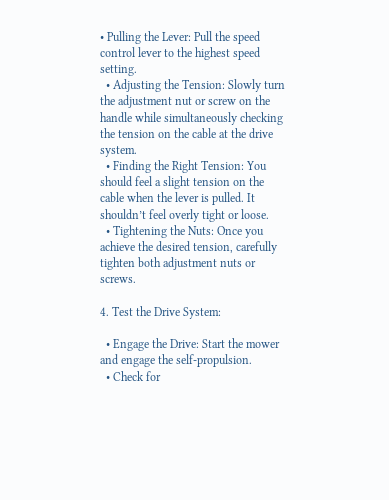• Pulling the Lever: Pull the speed control lever to the highest speed setting.
  • Adjusting the Tension: Slowly turn the adjustment nut or screw on the handle while simultaneously checking the tension on the cable at the drive system.
  • Finding the Right Tension: You should feel a slight tension on the cable when the lever is pulled. It shouldn’t feel overly tight or loose.
  • Tightening the Nuts: Once you achieve the desired tension, carefully tighten both adjustment nuts or screws.

4. Test the Drive System:

  • Engage the Drive: Start the mower and engage the self-propulsion.
  • Check for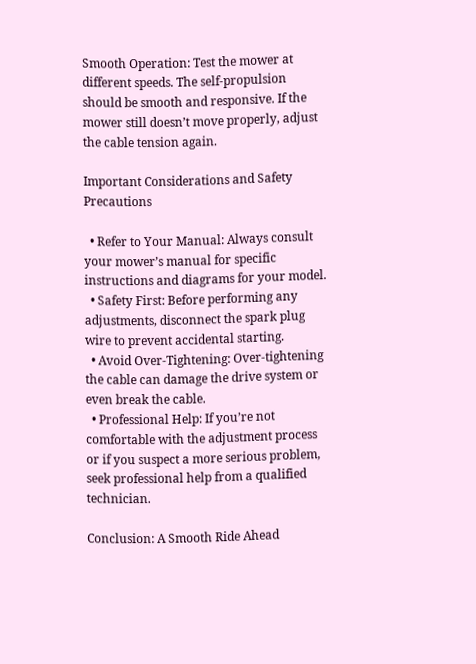Smooth Operation: Test the mower at different speeds. The self-propulsion should be smooth and responsive. If the mower still doesn’t move properly, adjust the cable tension again.

Important Considerations and Safety Precautions

  • Refer to Your Manual: Always consult your mower’s manual for specific instructions and diagrams for your model.
  • Safety First: Before performing any adjustments, disconnect the spark plug wire to prevent accidental starting.
  • Avoid Over-Tightening: Over-tightening the cable can damage the drive system or even break the cable.
  • Professional Help: If you’re not comfortable with the adjustment process or if you suspect a more serious problem, seek professional help from a qualified technician.

Conclusion: A Smooth Ride Ahead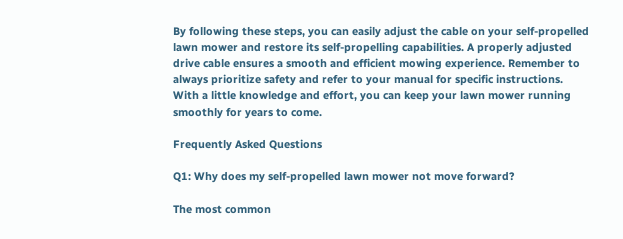By following these steps, you can easily adjust the cable on your self-propelled lawn mower and restore its self-propelling capabilities. A properly adjusted drive cable ensures a smooth and efficient mowing experience. Remember to always prioritize safety and refer to your manual for specific instructions. With a little knowledge and effort, you can keep your lawn mower running smoothly for years to come.

Frequently Asked Questions

Q1: Why does my self-propelled lawn mower not move forward?

The most common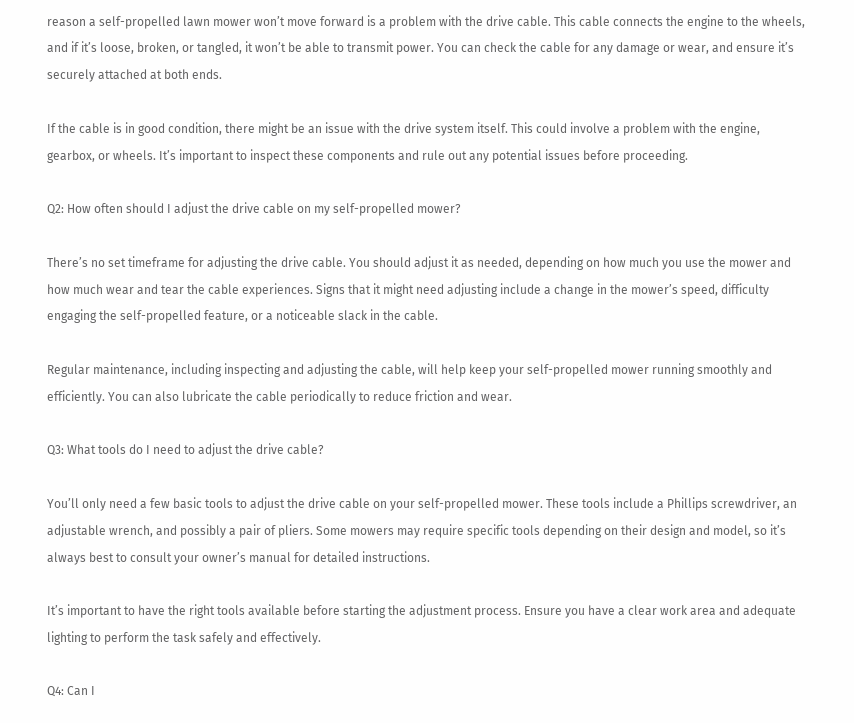reason a self-propelled lawn mower won’t move forward is a problem with the drive cable. This cable connects the engine to the wheels, and if it’s loose, broken, or tangled, it won’t be able to transmit power. You can check the cable for any damage or wear, and ensure it’s securely attached at both ends.

If the cable is in good condition, there might be an issue with the drive system itself. This could involve a problem with the engine, gearbox, or wheels. It’s important to inspect these components and rule out any potential issues before proceeding.

Q2: How often should I adjust the drive cable on my self-propelled mower?

There’s no set timeframe for adjusting the drive cable. You should adjust it as needed, depending on how much you use the mower and how much wear and tear the cable experiences. Signs that it might need adjusting include a change in the mower’s speed, difficulty engaging the self-propelled feature, or a noticeable slack in the cable.

Regular maintenance, including inspecting and adjusting the cable, will help keep your self-propelled mower running smoothly and efficiently. You can also lubricate the cable periodically to reduce friction and wear.

Q3: What tools do I need to adjust the drive cable?

You’ll only need a few basic tools to adjust the drive cable on your self-propelled mower. These tools include a Phillips screwdriver, an adjustable wrench, and possibly a pair of pliers. Some mowers may require specific tools depending on their design and model, so it’s always best to consult your owner’s manual for detailed instructions.

It’s important to have the right tools available before starting the adjustment process. Ensure you have a clear work area and adequate lighting to perform the task safely and effectively.

Q4: Can I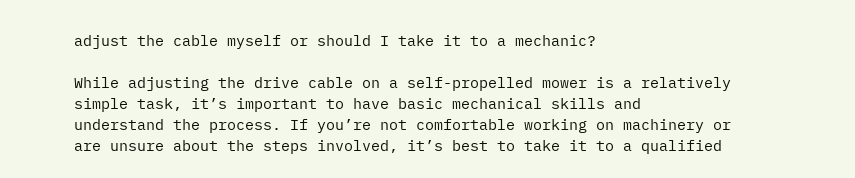adjust the cable myself or should I take it to a mechanic?

While adjusting the drive cable on a self-propelled mower is a relatively simple task, it’s important to have basic mechanical skills and understand the process. If you’re not comfortable working on machinery or are unsure about the steps involved, it’s best to take it to a qualified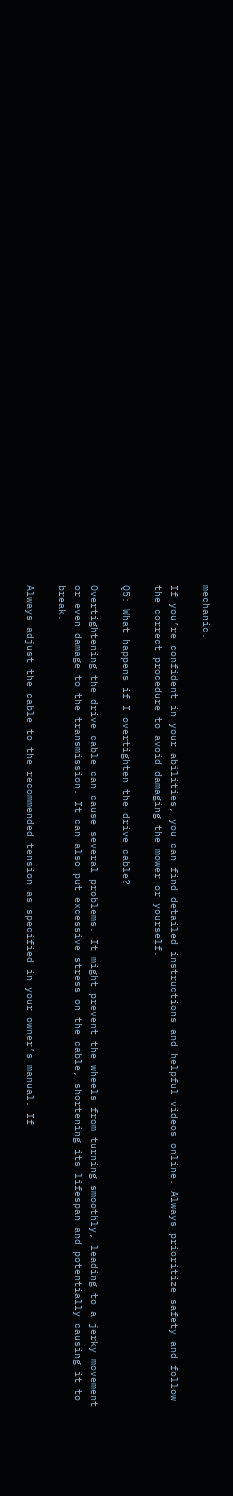mechanic.

If you’re confident in your abilities, you can find detailed instructions and helpful videos online. Always prioritize safety and follow the correct procedure to avoid damaging the mower or yourself.

Q5: What happens if I overtighten the drive cable?

Overtightening the drive cable can cause several problems. It might prevent the wheels from turning smoothly, leading to a jerky movement or even damage to the transmission. It can also put excessive stress on the cable, shortening its lifespan and potentially causing it to break.

Always adjust the cable to the recommended tension as specified in your owner’s manual. If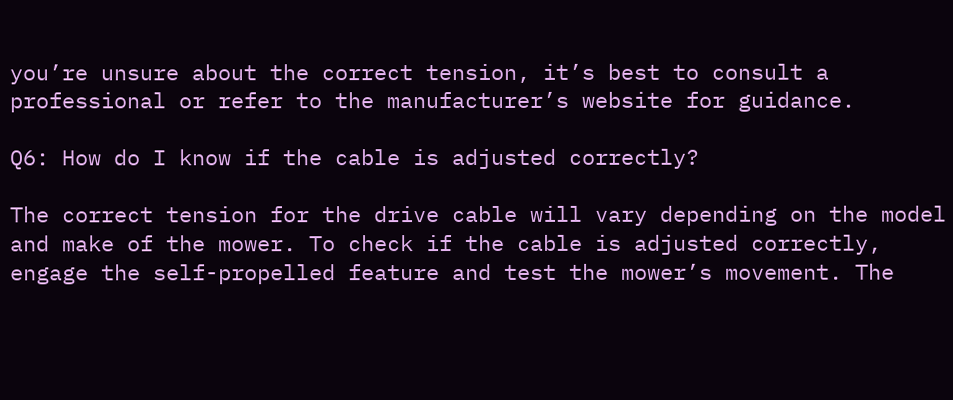you’re unsure about the correct tension, it’s best to consult a professional or refer to the manufacturer’s website for guidance.

Q6: How do I know if the cable is adjusted correctly?

The correct tension for the drive cable will vary depending on the model and make of the mower. To check if the cable is adjusted correctly, engage the self-propelled feature and test the mower’s movement. The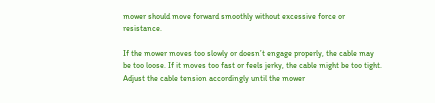mower should move forward smoothly without excessive force or resistance.

If the mower moves too slowly or doesn’t engage properly, the cable may be too loose. If it moves too fast or feels jerky, the cable might be too tight. Adjust the cable tension accordingly until the mower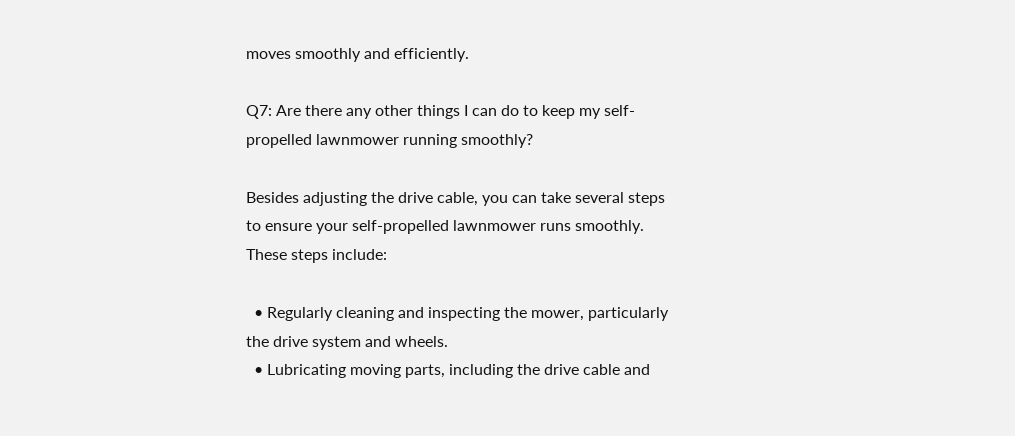moves smoothly and efficiently.

Q7: Are there any other things I can do to keep my self-propelled lawnmower running smoothly?

Besides adjusting the drive cable, you can take several steps to ensure your self-propelled lawnmower runs smoothly. These steps include:

  • Regularly cleaning and inspecting the mower, particularly the drive system and wheels.
  • Lubricating moving parts, including the drive cable and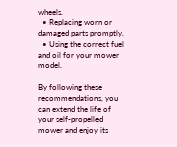wheels.
  • Replacing worn or damaged parts promptly.
  • Using the correct fuel and oil for your mower model.

By following these recommendations, you can extend the life of your self-propelled mower and enjoy its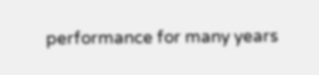performance for many years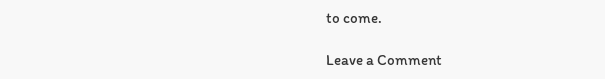to come.

Leave a Comment